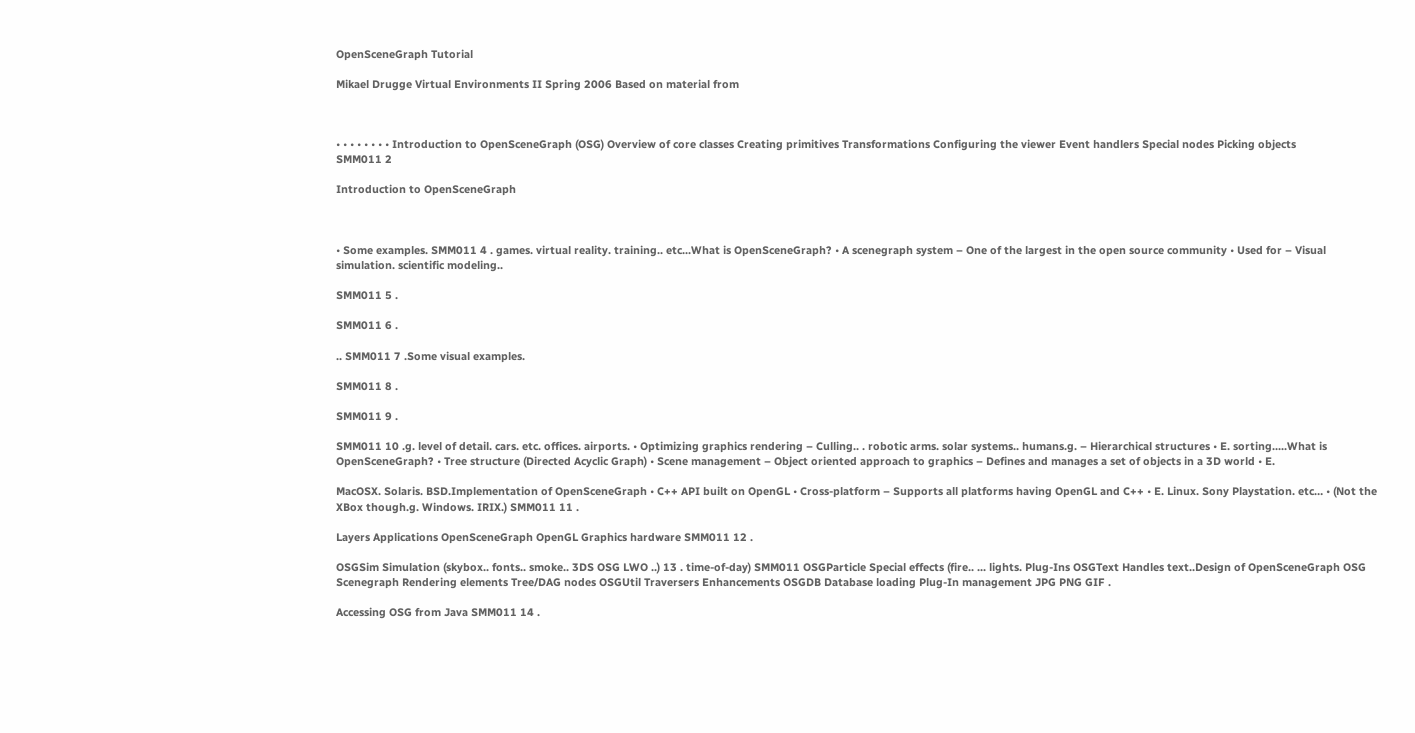OpenSceneGraph Tutorial

Mikael Drugge Virtual Environments II Spring 2006 Based on material from



• • • • • • • • Introduction to OpenSceneGraph (OSG) Overview of core classes Creating primitives Transformations Configuring the viewer Event handlers Special nodes Picking objects
SMM011 2

Introduction to OpenSceneGraph



• Some examples. SMM011 4 . games. virtual reality. training.. etc...What is OpenSceneGraph? • A scenegraph system – One of the largest in the open source community • Used for – Visual simulation. scientific modeling..

SMM011 5 .

SMM011 6 .

.. SMM011 7 .Some visual examples.

SMM011 8 .

SMM011 9 .

SMM011 10 .g. level of detail. cars. etc. offices. airports. • Optimizing graphics rendering – Culling.. . robotic arms. solar systems.. humans.g. – Hierarchical structures • E. sorting.....What is OpenSceneGraph? • Tree structure (Directed Acyclic Graph) • Scene management – Object oriented approach to graphics – Defines and manages a set of objects in a 3D world • E.

MacOSX. Solaris. BSD.Implementation of OpenSceneGraph • C++ API built on OpenGL • Cross-platform – Supports all platforms having OpenGL and C++ • E. Linux. Sony Playstation. etc… • (Not the XBox though.g. Windows. IRIX.) SMM011 11 .

Layers Applications OpenSceneGraph OpenGL Graphics hardware SMM011 12 .

OSGSim Simulation (skybox.. fonts.. smoke.. 3DS OSG LWO ..) 13 . time-of-day) SMM011 OSGParticle Special effects (fire.. ... lights. Plug-Ins OSGText Handles text..Design of OpenSceneGraph OSG Scenegraph Rendering elements Tree/DAG nodes OSGUtil Traversers Enhancements OSGDB Database loading Plug-In management JPG PNG GIF .

Accessing OSG from Java SMM011 14 .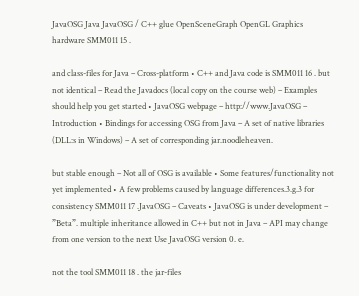JavaOSG Java JavaOSG / C++ glue OpenSceneGraph OpenGL Graphics hardware SMM011 15 .

and class-files for Java – Cross-platform • C++ and Java code is SMM011 16 . but not identical – Read the Javadocs (local copy on the course web) – Examples should help you get started • JavaOSG webpage – http://www.JavaOSG – Introduction • Bindings for accessing OSG from Java – A set of native libraries (DLL:s in Windows) – A set of corresponding jar.noodleheaven.

but stable enough – Not all of OSG is available • Some features/functionality not yet implemented • A few problems caused by language differences.3.g.3 for consistency SMM011 17 .JavaOSG – Caveats • JavaOSG is under development – ”Beta”. multiple inheritance allowed in C++ but not in Java – API may change from one version to the next Use JavaOSG version 0. e.

not the tool SMM011 18 . the jar-files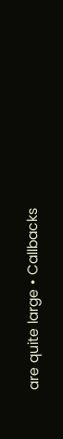are quite large • Callbacks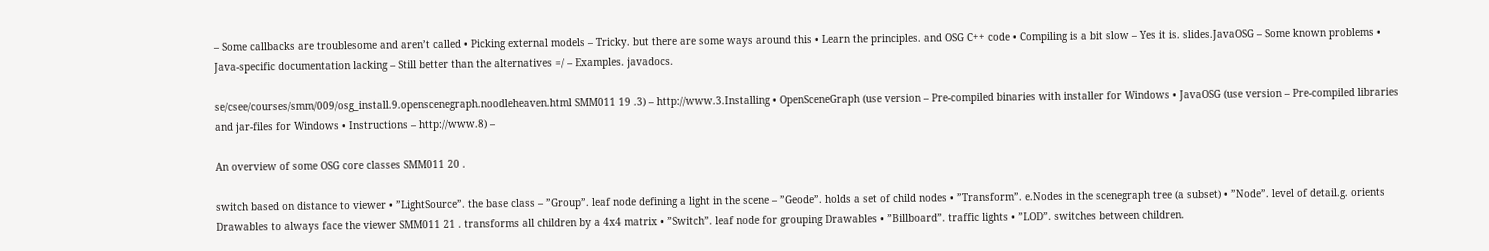– Some callbacks are troublesome and aren’t called • Picking external models – Tricky. but there are some ways around this • Learn the principles. and OSG C++ code • Compiling is a bit slow – Yes it is. slides.JavaOSG – Some known problems • Java-specific documentation lacking – Still better than the alternatives =/ – Examples. javadocs.

se/csee/courses/smm/009/osg_install.9.openscenegraph.noodleheaven.html SMM011 19 .3) – http://www.3.Installing • OpenSceneGraph (use version – Pre-compiled binaries with installer for Windows • JavaOSG (use version – Pre-compiled libraries and jar-files for Windows • Instructions – http://www.8) –

An overview of some OSG core classes SMM011 20 .

switch based on distance to viewer • ”LightSource”. the base class – ”Group”. leaf node defining a light in the scene – ”Geode”. holds a set of child nodes • ”Transform”. e.Nodes in the scenegraph tree (a subset) • ”Node”. level of detail.g. orients Drawables to always face the viewer SMM011 21 . transforms all children by a 4x4 matrix • ”Switch”. leaf node for grouping Drawables • ”Billboard”. traffic lights • ”LOD”. switches between children.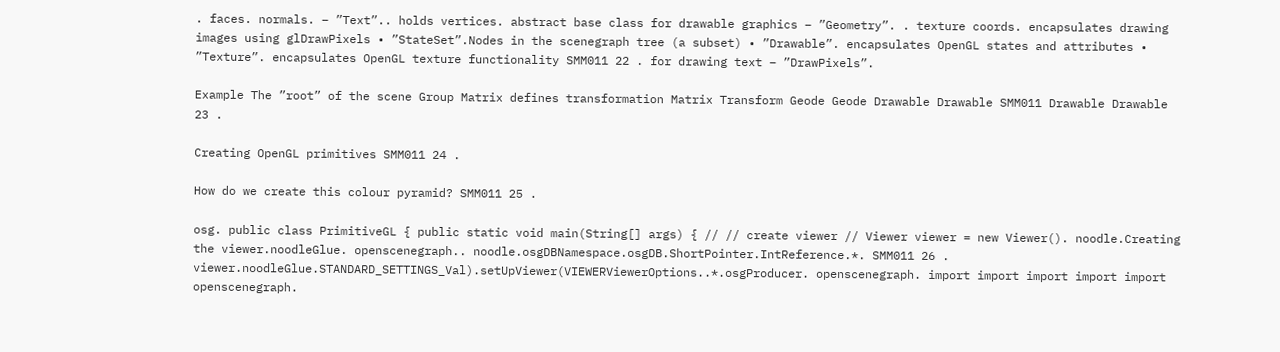. faces. normals. – ”Text”.. holds vertices. abstract base class for drawable graphics – ”Geometry”. . texture coords. encapsulates drawing images using glDrawPixels • ”StateSet”.Nodes in the scenegraph tree (a subset) • ”Drawable”. encapsulates OpenGL states and attributes • ”Texture”. encapsulates OpenGL texture functionality SMM011 22 . for drawing text – ”DrawPixels”.

Example The ”root” of the scene Group Matrix defines transformation Matrix Transform Geode Geode Drawable Drawable SMM011 Drawable Drawable 23 .

Creating OpenGL primitives SMM011 24 .

How do we create this colour pyramid? SMM011 25 .

osg. public class PrimitiveGL { public static void main(String[] args) { // // create viewer // Viewer viewer = new Viewer(). noodle.Creating the viewer.noodleGlue. openscenegraph.. noodle.osgDBNamespace.osgDB.ShortPointer.IntReference.*. SMM011 26 . viewer.noodleGlue.STANDARD_SETTINGS_Val).setUpViewer(VIEWERViewerOptions..*.osgProducer. openscenegraph. import import import import import openscenegraph.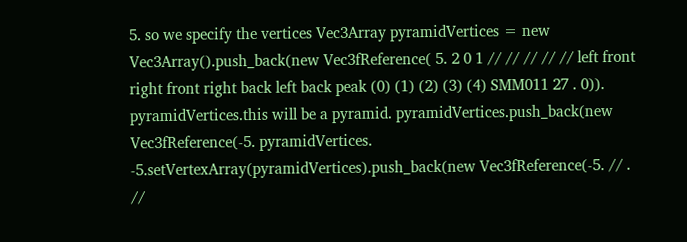5. so we specify the vertices Vec3Array pyramidVertices = new Vec3Array().push_back(new Vec3fReference( 5. 2 0 1 // // // // // left front right front right back left back peak (0) (1) (2) (3) (4) SMM011 27 . 0)). pyramidVertices.this will be a pyramid. pyramidVertices.push_back(new Vec3fReference(-5. pyramidVertices. -5.setVertexArray(pyramidVertices).push_back(new Vec3fReference(-5. // . //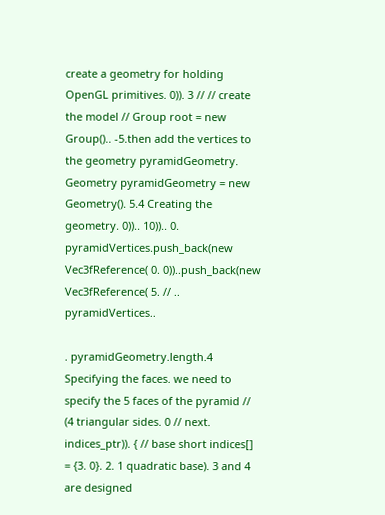create a geometry for holding OpenGL primitives. 0)). 3 // // create the model // Group root = new Group().. -5.then add the vertices to the geometry pyramidGeometry. Geometry pyramidGeometry = new Geometry(). 5.4 Creating the geometry. 0)).. 10)).. 0. pyramidVertices.push_back(new Vec3fReference( 0. 0))..push_back(new Vec3fReference( 5. // .. pyramidVertices..

. pyramidGeometry.length.4 Specifying the faces. we need to specify the 5 faces of the pyramid // (4 triangular sides. 0 // next. indices_ptr)). { // base short indices[] = {3. 0}. 2. 1 quadratic base). 3 and 4 are designed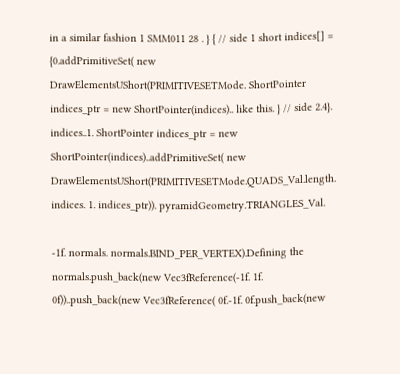in a similar fashion 1 SMM011 28 . } { // side 1 short indices[] = {0.addPrimitiveSet( new DrawElementsUShort(PRIMITIVESETMode. ShortPointer indices_ptr = new ShortPointer(indices).. like this. } // side 2.4}. indices..1. ShortPointer indices_ptr = new ShortPointer(indices)..addPrimitiveSet( new DrawElementsUShort(PRIMITIVESETMode.QUADS_Val.length. indices. 1. indices_ptr)). pyramidGeometry.TRIANGLES_Val.

-1f. normals. normals.BIND_PER_VERTEX).Defining the normals.push_back(new Vec3fReference(-1f. 1f. 0f))..push_back(new Vec3fReference( 0f.-1f. 0f.push_back(new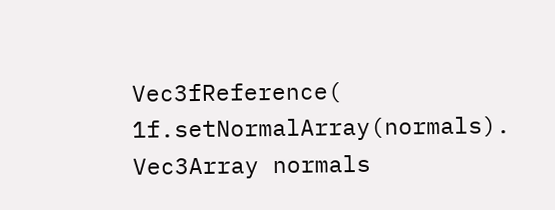Vec3fReference( 1f.setNormalArray(normals). Vec3Array normals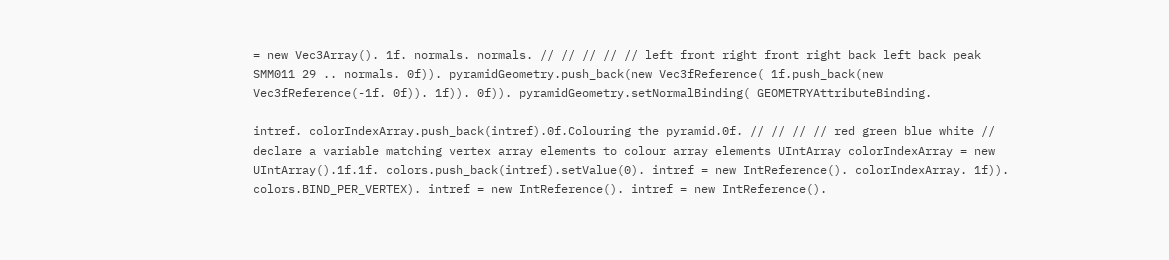= new Vec3Array(). 1f. normals. normals. // // // // // left front right front right back left back peak SMM011 29 .. normals. 0f)). pyramidGeometry.push_back(new Vec3fReference( 1f.push_back(new Vec3fReference(-1f. 0f)). 1f)). 0f)). pyramidGeometry.setNormalBinding( GEOMETRYAttributeBinding.

intref. colorIndexArray.push_back(intref).0f.Colouring the pyramid.0f. // // // // red green blue white // declare a variable matching vertex array elements to colour array elements UIntArray colorIndexArray = new UIntArray().1f.1f. colors.push_back(intref).setValue(0). intref = new IntReference(). colorIndexArray. 1f)). colors.BIND_PER_VERTEX). intref = new IntReference(). intref = new IntReference().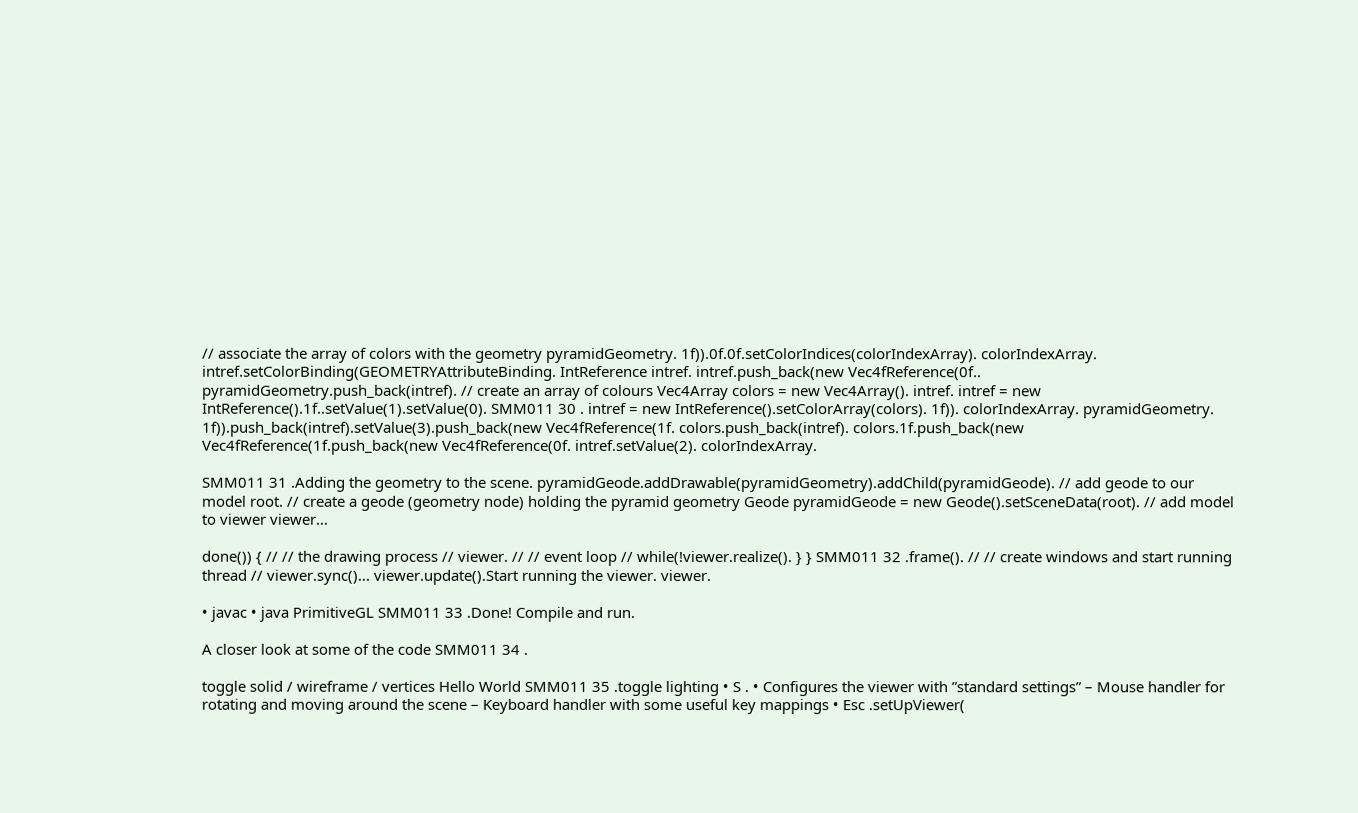// associate the array of colors with the geometry pyramidGeometry. 1f)).0f.0f.setColorIndices(colorIndexArray). colorIndexArray. intref.setColorBinding(GEOMETRYAttributeBinding. IntReference intref. intref.push_back(new Vec4fReference(0f.. pyramidGeometry.push_back(intref). // create an array of colours Vec4Array colors = new Vec4Array(). intref. intref = new IntReference().1f..setValue(1).setValue(0). SMM011 30 . intref = new IntReference().setColorArray(colors). 1f)). colorIndexArray. pyramidGeometry. 1f)).push_back(intref).setValue(3).push_back(new Vec4fReference(1f. colors.push_back(intref). colors.1f.push_back(new Vec4fReference(1f.push_back(new Vec4fReference(0f. intref.setValue(2). colorIndexArray.

SMM011 31 .Adding the geometry to the scene. pyramidGeode.addDrawable(pyramidGeometry).addChild(pyramidGeode). // add geode to our model root. // create a geode (geometry node) holding the pyramid geometry Geode pyramidGeode = new Geode().setSceneData(root). // add model to viewer viewer...

done()) { // // the drawing process // viewer. // // event loop // while(!viewer.realize(). } } SMM011 32 .frame(). // // create windows and start running thread // viewer.sync()... viewer.update().Start running the viewer. viewer.

• javac • java PrimitiveGL SMM011 33 .Done! Compile and run.

A closer look at some of the code SMM011 34 .

toggle solid / wireframe / vertices Hello World SMM011 35 .toggle lighting • S . • Configures the viewer with ”standard settings” – Mouse handler for rotating and moving around the scene – Keyboard handler with some useful key mappings • Esc .setUpViewer(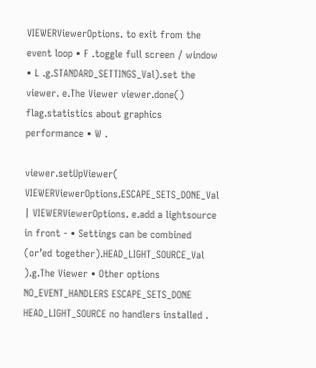VIEWERViewerOptions. to exit from the event loop • F .toggle full screen / window • L .g.STANDARD_SETTINGS_Val).set the viewer. e.The Viewer viewer.done() flag.statistics about graphics performance • W .

viewer.setUpViewer( VIEWERViewerOptions.ESCAPE_SETS_DONE_Val | VIEWERViewerOptions. e.add a lightsource in front - • Settings can be combined (or’ed together).HEAD_LIGHT_SOURCE_Val ).g.The Viewer • Other options NO_EVENT_HANDLERS ESCAPE_SETS_DONE HEAD_LIGHT_SOURCE no handlers installed .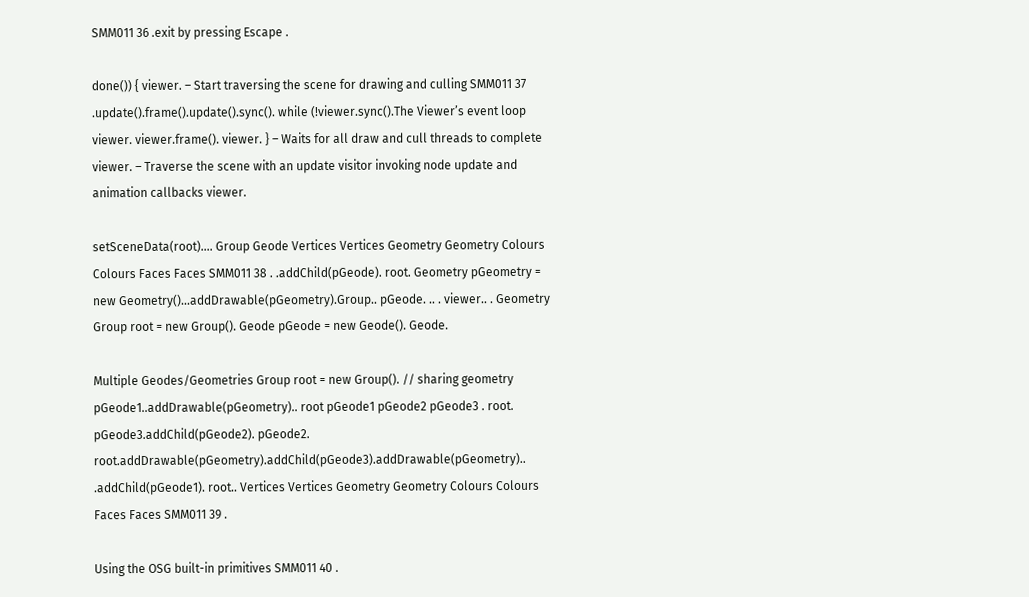SMM011 36 .exit by pressing Escape .

done()) { viewer. – Start traversing the scene for drawing and culling SMM011 37 .update().frame().update().sync(). while (!viewer.sync().The Viewer’s event loop viewer. viewer.frame(). viewer. } – Waits for all draw and cull threads to complete viewer. – Traverse the scene with an update visitor invoking node update and animation callbacks viewer.

setSceneData(root).... Group Geode Vertices Vertices Geometry Geometry Colours Colours Faces Faces SMM011 38 . .addChild(pGeode). root. Geometry pGeometry = new Geometry()...addDrawable(pGeometry).Group.. pGeode. .. . viewer.. . Geometry Group root = new Group(). Geode pGeode = new Geode(). Geode.

Multiple Geodes/Geometries Group root = new Group(). // sharing geometry pGeode1..addDrawable(pGeometry).. root pGeode1 pGeode2 pGeode3 . root. pGeode3.addChild(pGeode2). pGeode2. root.addDrawable(pGeometry).addChild(pGeode3).addDrawable(pGeometry).. .addChild(pGeode1). root.. Vertices Vertices Geometry Geometry Colours Colours Faces Faces SMM011 39 .

Using the OSG built-in primitives SMM011 40 .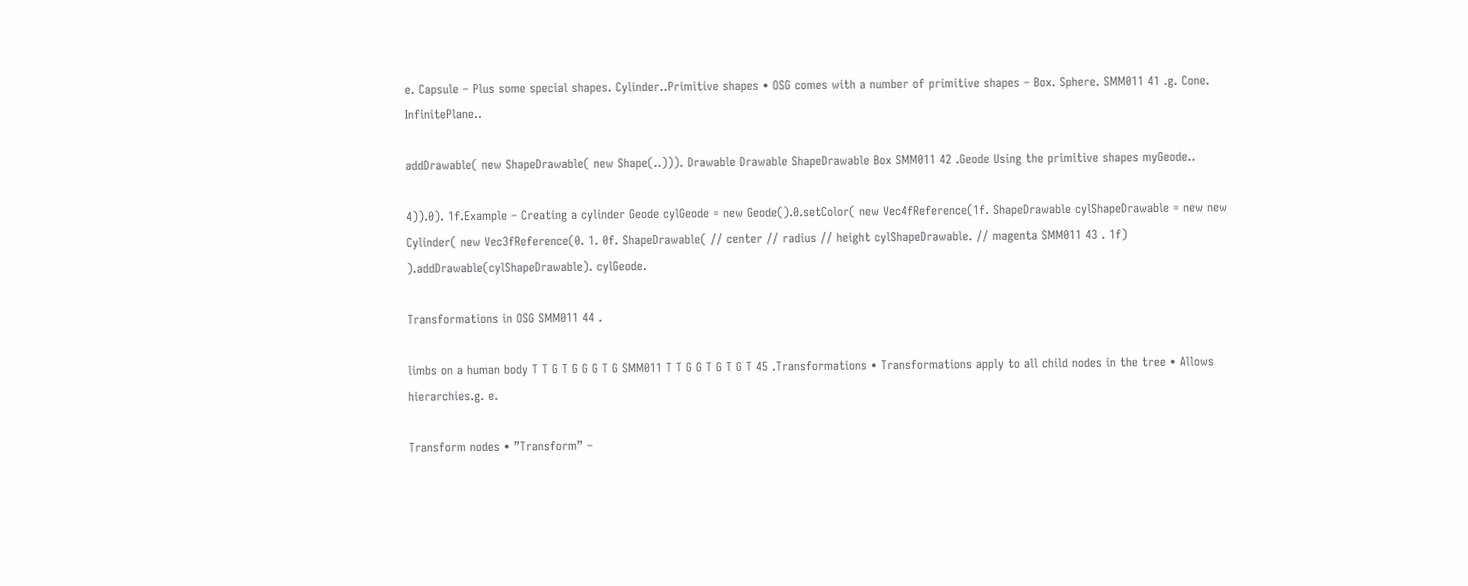e. Capsule – Plus some special shapes. Cylinder..Primitive shapes • OSG comes with a number of primitive shapes – Box. Sphere. SMM011 41 .g. Cone. InfinitePlane..

addDrawable( new ShapeDrawable( new Shape(..))). Drawable Drawable ShapeDrawable Box SMM011 42 .Geode Using the primitive shapes myGeode..

4)).0). 1f.Example – Creating a cylinder Geode cylGeode = new Geode().0.setColor( new Vec4fReference(1f. ShapeDrawable cylShapeDrawable = new new Cylinder( new Vec3fReference(0. 1. 0f. ShapeDrawable( // center // radius // height cylShapeDrawable. // magenta SMM011 43 . 1f) ).addDrawable(cylShapeDrawable). cylGeode.

Transformations in OSG SMM011 44 .

limbs on a human body T T G T G G G T G SMM011 T T G G T G T G T 45 .Transformations • Transformations apply to all child nodes in the tree • Allows hierarchies.g. e.

Transform nodes • ”Transform” –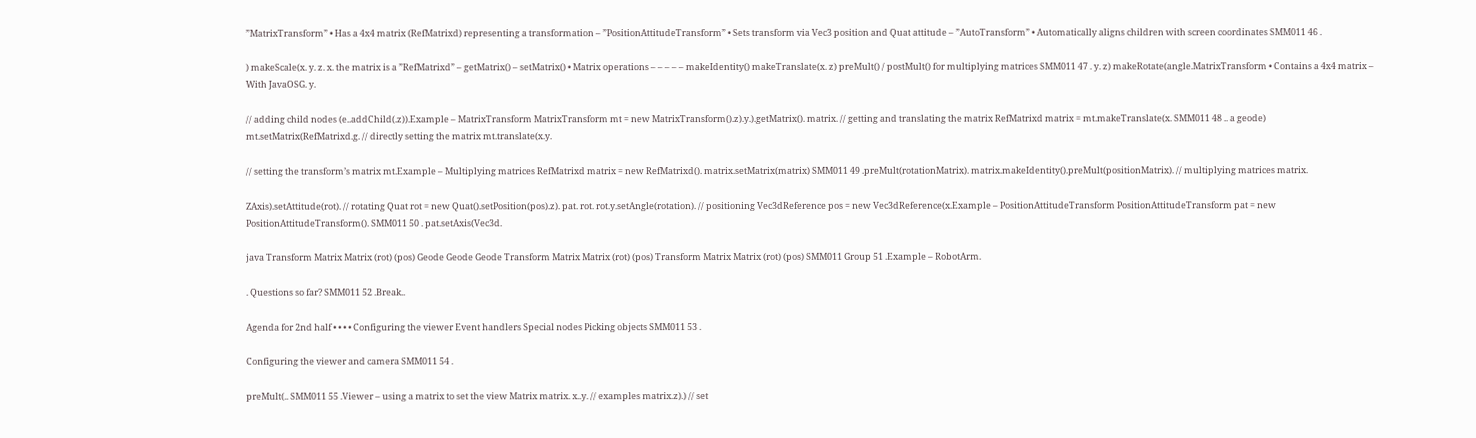”MatrixTransform” • Has a 4x4 matrix (RefMatrixd) representing a transformation – ”PositionAttitudeTransform” • Sets transform via Vec3 position and Quat attitude – ”AutoTransform” • Automatically aligns children with screen coordinates SMM011 46 .

) makeScale(x. y. z. x. the matrix is a ”RefMatrixd” – getMatrix() – setMatrix() • Matrix operations – – – – – makeIdentity() makeTranslate(x. z) preMult() / postMult() for multiplying matrices SMM011 47 . y. z) makeRotate(angle.MatrixTransform • Contains a 4x4 matrix – With JavaOSG. y.

// adding child nodes (e..addChild(.z)).Example – MatrixTransform MatrixTransform mt = new MatrixTransform().z).y.).getMatrix(). matrix. // getting and translating the matrix RefMatrixd matrix = mt.makeTranslate(x. SMM011 48 .. a geode) mt.setMatrix(RefMatrixd.g. // directly setting the matrix mt.translate(x.y.

// setting the transform’s matrix mt.Example – Multiplying matrices RefMatrixd matrix = new RefMatrixd(). matrix.setMatrix(matrix) SMM011 49 .preMult(rotationMatrix). matrix.makeIdentity().preMult(positionMatrix). // multiplying matrices matrix.

ZAxis).setAttitude(rot). // rotating Quat rot = new Quat().setPosition(pos).z). pat. rot. rot.y.setAngle(rotation). // positioning Vec3dReference pos = new Vec3dReference(x.Example – PositionAttitudeTransform PositionAttitudeTransform pat = new PositionAttitudeTransform(). SMM011 50 . pat.setAxis(Vec3d.

java Transform Matrix Matrix (rot) (pos) Geode Geode Geode Transform Matrix Matrix (rot) (pos) Transform Matrix Matrix (rot) (pos) SMM011 Group 51 .Example – RobotArm.

. Questions so far? SMM011 52 .Break..

Agenda for 2nd half • • • • Configuring the viewer Event handlers Special nodes Picking objects SMM011 53 .

Configuring the viewer and camera SMM011 54 .

preMult(.. SMM011 55 .Viewer – using a matrix to set the view Matrix matrix. x..y. // examples matrix.z).) // set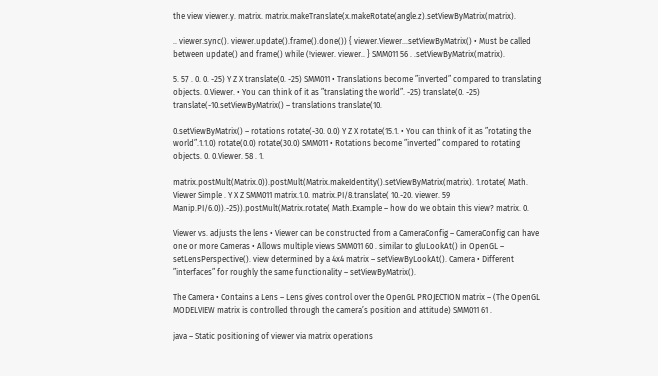the view viewer.y. matrix. matrix.makeTranslate(x.makeRotate(angle.z).setViewByMatrix(matrix).

.. viewer.sync(). viewer.update().frame().done()) { viewer.Viewer...setViewByMatrix() • Must be called between update() and frame() while (!viewer. viewer.. } SMM011 56 . .setViewByMatrix(matrix).

5. 57 . 0. 0. -25) Y Z X translate(0. -25) SMM011 • Translations become ”inverted” compared to translating objects. 0.Viewer. • You can think of it as ”translating the world”. -25) translate(0. -25) translate(-10.setViewByMatrix() – translations translate(10.

0.setViewByMatrix() – rotations rotate(-30. 0.0) Y Z X rotate(15.1. • You can think of it as ”rotating the world”.1.1.0) rotate(0.0) rotate(30.0) SMM011 • Rotations become ”inverted” compared to rotating objects. 0. 0.Viewer. 58 . 1.

matrix.postMult(Matrix.0)).postMult(Matrix.makeIdentity().setViewByMatrix(matrix). 1.rotate( Math. Viewer Simple . Y X Z SMM011 matrix.1.0. matrix.PI/8.translate( 10.-20. viewer. 59 Manip.PI/6.0)).-25)).postMult(Matrix.rotate( Math.Example – how do we obtain this view? matrix. 0.

Viewer vs. adjusts the lens • Viewer can be constructed from a CameraConfig – CameraConfig can have one or more Cameras • Allows multiple views SMM011 60 . similar to gluLookAt() in OpenGL – setLensPerspective(). view determined by a 4x4 matrix – setViewByLookAt(). Camera • Different ”interfaces” for roughly the same functionality – setViewByMatrix().

The Camera • Contains a Lens – Lens gives control over the OpenGL PROJECTION matrix – (The OpenGL MODELVIEW matrix is controlled through the camera’s position and attitude) SMM011 61 .

java – Static positioning of viewer via matrix operations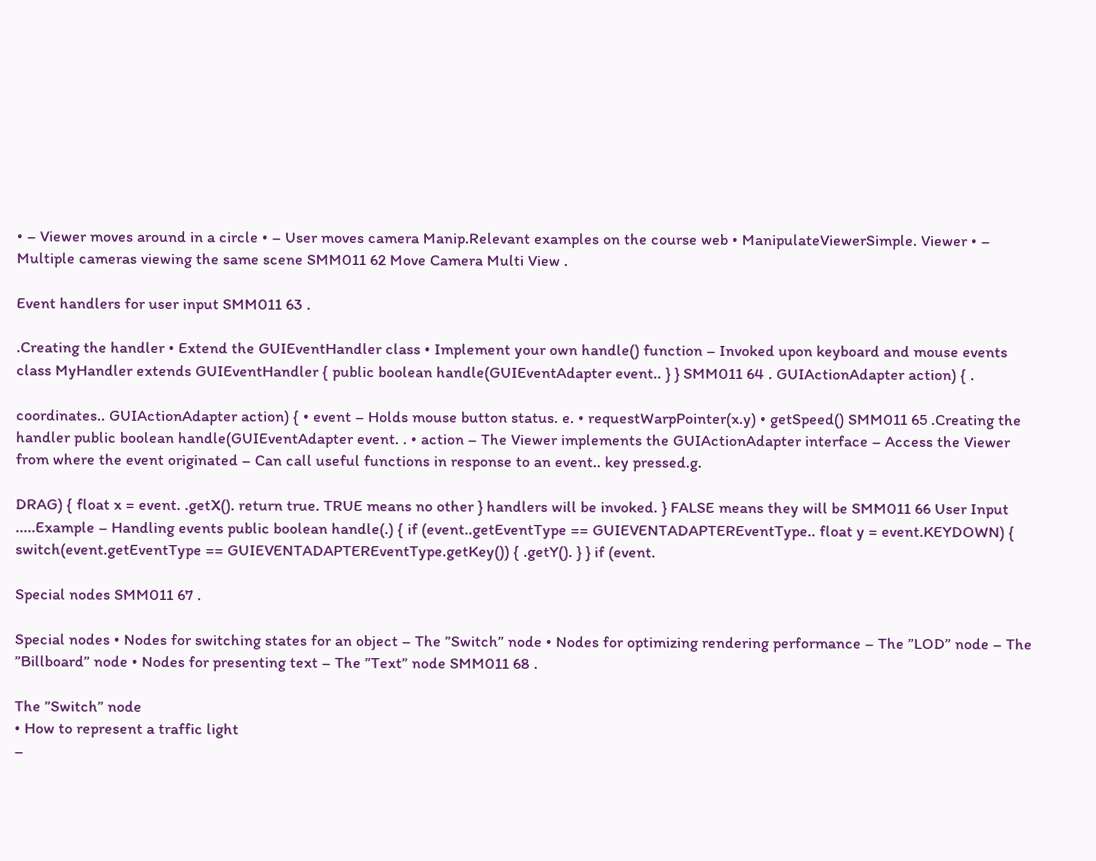• – Viewer moves around in a circle • – User moves camera Manip.Relevant examples on the course web • ManipulateViewerSimple. Viewer • – Multiple cameras viewing the same scene SMM011 62 Move Camera Multi View .

Event handlers for user input SMM011 63 .

.Creating the handler • Extend the GUIEventHandler class • Implement your own handle() function – Invoked upon keyboard and mouse events class MyHandler extends GUIEventHandler { public boolean handle(GUIEventAdapter event.. } } SMM011 64 . GUIActionAdapter action) { .

coordinates.. GUIActionAdapter action) { • event – Holds mouse button status. e. • requestWarpPointer(x.y) • getSpeed() SMM011 65 .Creating the handler public boolean handle(GUIEventAdapter event. . • action – The Viewer implements the GUIActionAdapter interface – Access the Viewer from where the event originated – Can call useful functions in response to an event.. key pressed.g.

DRAG) { float x = event. .getX(). return true. TRUE means no other } handlers will be invoked. } FALSE means they will be SMM011 66 User Input .....Example – Handling events public boolean handle(.) { if (event..getEventType == GUIEVENTADAPTEREventType.. float y = event.KEYDOWN) { switch(event.getEventType == GUIEVENTADAPTEREventType.getKey()) { .getY(). } } if (event.

Special nodes SMM011 67 .

Special nodes • Nodes for switching states for an object – The ”Switch” node • Nodes for optimizing rendering performance – The ”LOD” node – The ”Billboard” node • Nodes for presenting text – The ”Text” node SMM011 68 .

The ”Switch” node
• How to represent a traffic light
–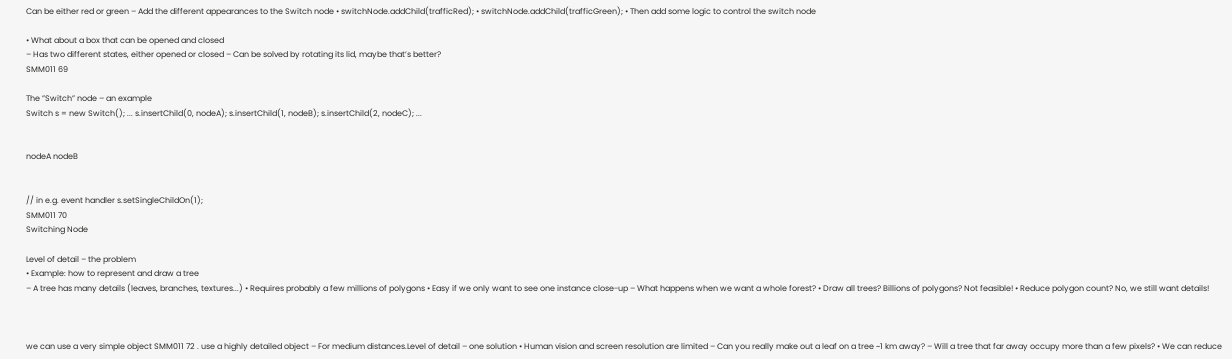Can be either red or green – Add the different appearances to the Switch node • switchNode.addChild(trafficRed); • switchNode.addChild(trafficGreen); • Then add some logic to control the switch node

• What about a box that can be opened and closed
– Has two different states, either opened or closed – Can be solved by rotating its lid, maybe that’s better?
SMM011 69

The ”Switch” node – an example
Switch s = new Switch(); ... s.insertChild(0, nodeA); s.insertChild(1, nodeB); s.insertChild(2, nodeC); ...


nodeA nodeB


// in e.g. event handler s.setSingleChildOn(1);
SMM011 70
Switching Node

Level of detail – the problem
• Example: how to represent and draw a tree
– A tree has many details (leaves, branches, textures...) • Requires probably a few millions of polygons • Easy if we only want to see one instance close-up – What happens when we want a whole forest? • Draw all trees? Billions of polygons? Not feasible! • Reduce polygon count? No, we still want details!



we can use a very simple object SMM011 72 . use a highly detailed object – For medium distances.Level of detail – one solution • Human vision and screen resolution are limited – Can you really make out a leaf on a tree ~1 km away? – Will a tree that far away occupy more than a few pixels? • We can reduce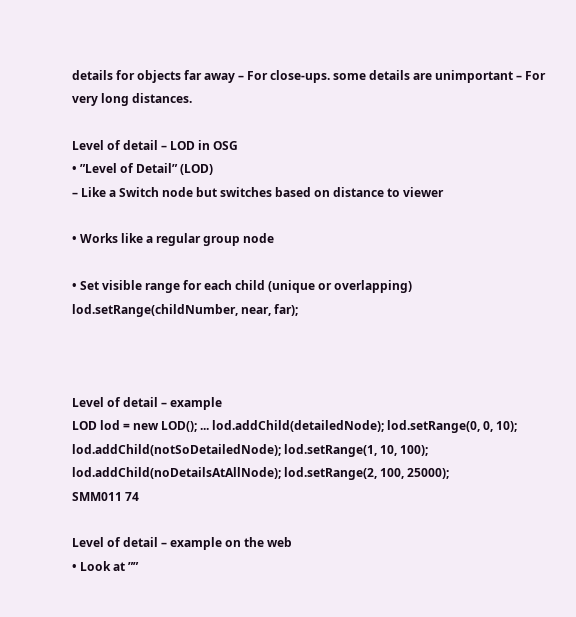details for objects far away – For close-ups. some details are unimportant – For very long distances.

Level of detail – LOD in OSG
• ”Level of Detail” (LOD)
– Like a Switch node but switches based on distance to viewer

• Works like a regular group node

• Set visible range for each child (unique or overlapping)
lod.setRange(childNumber, near, far);



Level of detail – example
LOD lod = new LOD(); ... lod.addChild(detailedNode); lod.setRange(0, 0, 10); lod.addChild(notSoDetailedNode); lod.setRange(1, 10, 100); lod.addChild(noDetailsAtAllNode); lod.setRange(2, 100, 25000);
SMM011 74

Level of detail – example on the web
• Look at ””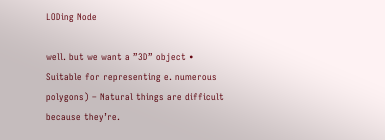LODing Node

well. but we want a ”3D” object • Suitable for representing e. numerous polygons) – Natural things are difficult because they’re.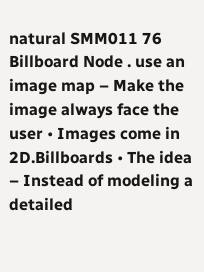natural SMM011 76 Billboard Node . use an image map – Make the image always face the user • Images come in 2D.Billboards • The idea – Instead of modeling a detailed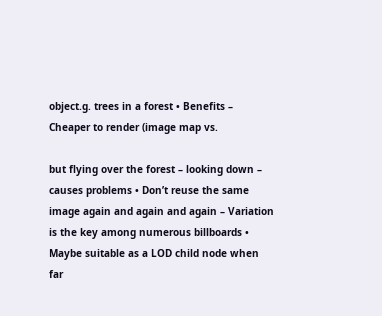object.g. trees in a forest • Benefits – Cheaper to render (image map vs.

but flying over the forest – looking down – causes problems • Don’t reuse the same image again and again and again – Variation is the key among numerous billboards • Maybe suitable as a LOD child node when far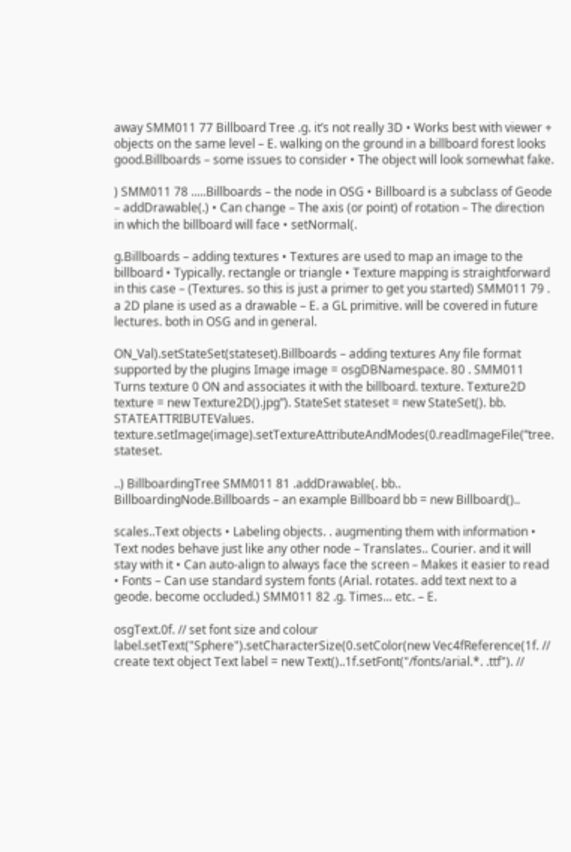away SMM011 77 Billboard Tree .g. it’s not really 3D • Works best with viewer + objects on the same level – E. walking on the ground in a billboard forest looks good.Billboards – some issues to consider • The object will look somewhat fake.

) SMM011 78 .....Billboards – the node in OSG • Billboard is a subclass of Geode – addDrawable(.) • Can change – The axis (or point) of rotation – The direction in which the billboard will face • setNormal(.

g.Billboards – adding textures • Textures are used to map an image to the billboard • Typically. rectangle or triangle • Texture mapping is straightforward in this case – (Textures. so this is just a primer to get you started) SMM011 79 . a 2D plane is used as a drawable – E. a GL primitive. will be covered in future lectures. both in OSG and in general.

ON_Val).setStateSet(stateset).Billboards – adding textures Any file format supported by the plugins Image image = osgDBNamespace. 80 . SMM011 Turns texture 0 ON and associates it with the billboard. texture. Texture2D texture = new Texture2D().jpg”). StateSet stateset = new StateSet(). bb. STATEATTRIBUTEValues. texture.setImage(image).setTextureAttributeAndModes(0.readImageFile(”tree. stateset.

..) BillboardingTree SMM011 81 .addDrawable(. bb.. BillboardingNode.Billboards – an example Billboard bb = new Billboard()..

scales..Text objects • Labeling objects. . augmenting them with information • Text nodes behave just like any other node – Translates.. Courier. and it will stay with it • Can auto-align to always face the screen – Makes it easier to read • Fonts – Can use standard system fonts (Arial. rotates. add text next to a geode. become occluded.) SMM011 82 .g. Times... etc. – E.

osgText.0f. // set font size and colour label.setText("Sphere").setCharacterSize(0.setColor(new Vec4fReference(1f. // create text object Text label = new Text()..1f.setFont("/fonts/arial.*. .ttf"). //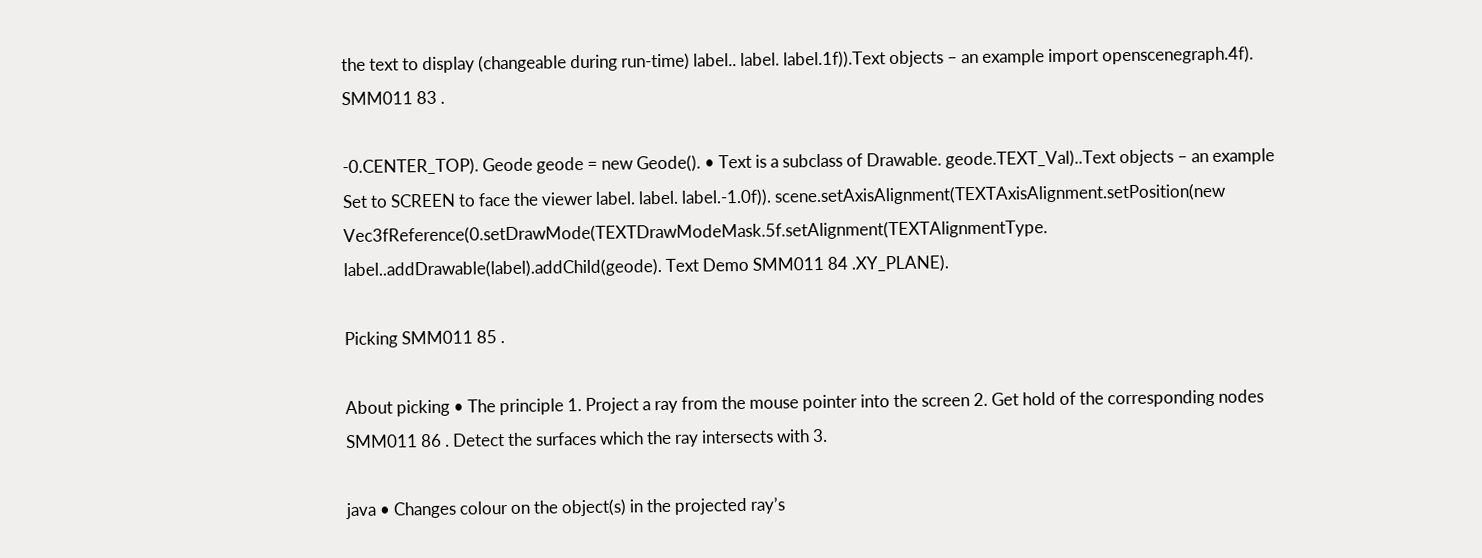the text to display (changeable during run-time) label.. label. label.1f)).Text objects – an example import openscenegraph.4f). SMM011 83 .

-0.CENTER_TOP). Geode geode = new Geode(). • Text is a subclass of Drawable. geode.TEXT_Val)..Text objects – an example Set to SCREEN to face the viewer label. label. label.-1.0f)). scene.setAxisAlignment(TEXTAxisAlignment.setPosition(new Vec3fReference(0.setDrawMode(TEXTDrawModeMask.5f.setAlignment(TEXTAlignmentType. label..addDrawable(label).addChild(geode). Text Demo SMM011 84 .XY_PLANE).

Picking SMM011 85 .

About picking • The principle 1. Project a ray from the mouse pointer into the screen 2. Get hold of the corresponding nodes SMM011 86 . Detect the surfaces which the ray intersects with 3.

java • Changes colour on the object(s) in the projected ray’s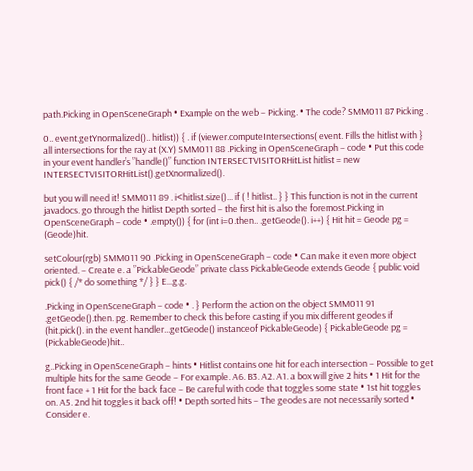path.Picking in OpenSceneGraph • Example on the web – Picking. • The code? SMM011 87 Picking .

0.. event.getYnormalized().. hitlist)) { . if (viewer.computeIntersections( event. Fills the hitlist with } all intersections for the ray at (X.Y) SMM011 88 .Picking in OpenSceneGraph – code • Put this code in your event handler’s ”handle()” function INTERSECTVISITORHitList hitlist = new INTERSECTVISITORHitList().getXnormalized().

but you will need it! SMM011 89 . i<hitlist.size()... if ( ! hitlist.. } } This function is not in the current javadocs. go through the hitlist Depth sorted – the first hit is also the foremost.Picking in OpenSceneGraph – code • .empty()) { for (int i=0.then.. .getGeode(). i++) { Hit hit = Geode pg = (Geode)hit.

setColour(rgb) SMM011 90 .Picking in OpenSceneGraph – code • Can make it even more object oriented. – Create e. a ”PickableGeode” private class PickableGeode extends Geode { public void pick() { /* do something */ } } E...g.g.

.Picking in OpenSceneGraph – code • . } Perform the action on the object SMM011 91 .getGeode().then. pg. Remember to check this before casting if you mix different geodes if (hit.pick(). in the event handler...getGeode() instanceof PickableGeode) { PickableGeode pg = (PickableGeode)hit..

g..Picking in OpenSceneGraph – hints • Hitlist contains one hit for each intersection – Possible to get multiple hits for the same Geode – For example. A6. B3. A2. A1. a box will give 2 hits • 1 Hit for the front face + 1 Hit for the back face – Be careful with code that toggles some state • 1st hit toggles on. A5. 2nd hit toggles it back off! • Depth sorted hits – The geodes are not necessarily sorted • Consider e.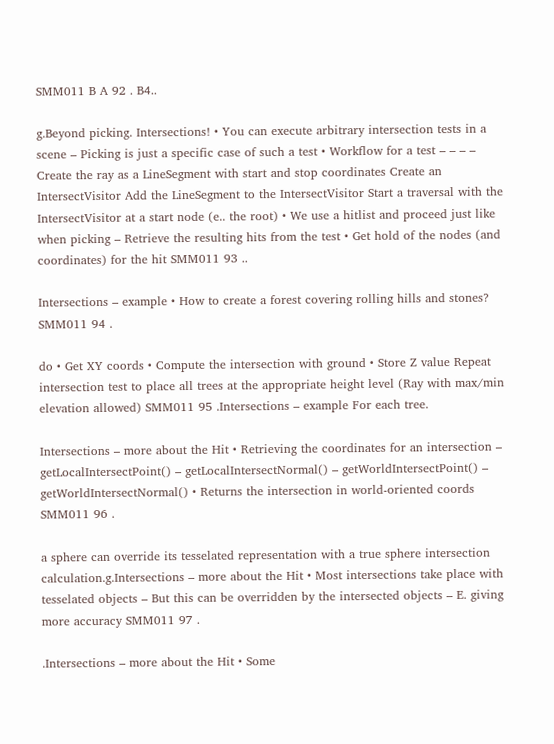SMM011 B A 92 . B4..

g.Beyond picking. Intersections! • You can execute arbitrary intersection tests in a scene – Picking is just a specific case of such a test • Workflow for a test – – – – Create the ray as a LineSegment with start and stop coordinates Create an IntersectVisitor Add the LineSegment to the IntersectVisitor Start a traversal with the IntersectVisitor at a start node (e.. the root) • We use a hitlist and proceed just like when picking – Retrieve the resulting hits from the test • Get hold of the nodes (and coordinates) for the hit SMM011 93 ..

Intersections – example • How to create a forest covering rolling hills and stones? SMM011 94 .

do • Get XY coords • Compute the intersection with ground • Store Z value Repeat intersection test to place all trees at the appropriate height level (Ray with max/min elevation allowed) SMM011 95 .Intersections – example For each tree.

Intersections – more about the Hit • Retrieving the coordinates for an intersection – getLocalIntersectPoint() – getLocalIntersectNormal() – getWorldIntersectPoint() – getWorldIntersectNormal() • Returns the intersection in world-oriented coords SMM011 96 .

a sphere can override its tesselated representation with a true sphere intersection calculation.g.Intersections – more about the Hit • Most intersections take place with tesselated objects – But this can be overridden by the intersected objects – E. giving more accuracy SMM011 97 .

.Intersections – more about the Hit • Some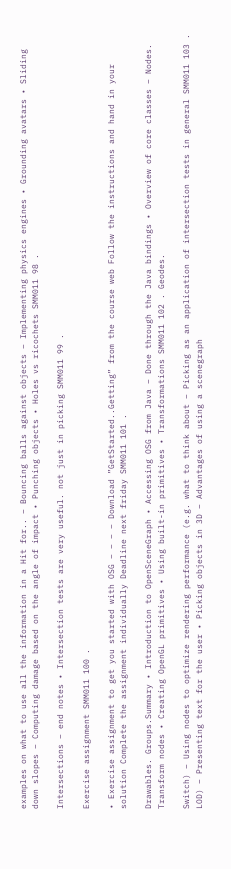examples on what to use all the information in a Hit for.. – Bouncing balls against objects – Implementing physics engines • Grounding avatars • Sliding down slopes – Computing damage based on the angle of impact • Punching objects • Holes vs ricochets SMM011 98 .

Intersections – end notes • Intersection tests are very useful. not just in picking SMM011 99 .

Exercise assignment SMM011 100 .

• Exercise assignment to get you started with OSG – – – – Download ”GetStarted..Getting” from the course web Follow the instructions and hand in your solution Complete the assignment individually Deadline next friday SMM011 101 .

Drawables. Groups.Summary • Introduction to OpenSceneGraph • Accessing OSG from Java – Done through the Java bindings • Overview of core classes – Nodes. Transform nodes • Creating OpenGL primitives • Using built-in primitives • Transformations SMM011 102 . Geodes.

Switch) – Using nodes to optimize rendering performance (e.g. what to think about – Picking as an application of intersection tests in general SMM011 103 . LOD) – Presenting text for the user • Picking objects in 3D – Advantages of using a scenegraph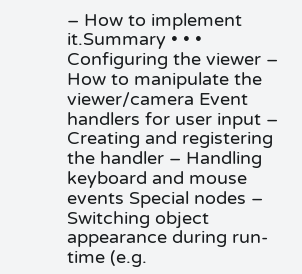– How to implement it.Summary • • • Configuring the viewer – How to manipulate the viewer/camera Event handlers for user input – Creating and registering the handler – Handling keyboard and mouse events Special nodes – Switching object appearance during run-time (e.g.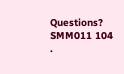Questions? SMM011 104 .